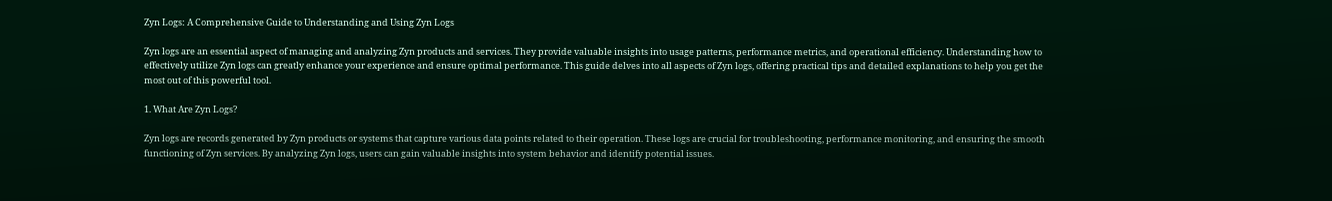Zyn Logs: A Comprehensive Guide to Understanding and Using Zyn Logs

Zyn logs are an essential aspect of managing and analyzing Zyn products and services. They provide valuable insights into usage patterns, performance metrics, and operational efficiency. Understanding how to effectively utilize Zyn logs can greatly enhance your experience and ensure optimal performance. This guide delves into all aspects of Zyn logs, offering practical tips and detailed explanations to help you get the most out of this powerful tool.

1. What Are Zyn Logs?

Zyn logs are records generated by Zyn products or systems that capture various data points related to their operation. These logs are crucial for troubleshooting, performance monitoring, and ensuring the smooth functioning of Zyn services. By analyzing Zyn logs, users can gain valuable insights into system behavior and identify potential issues.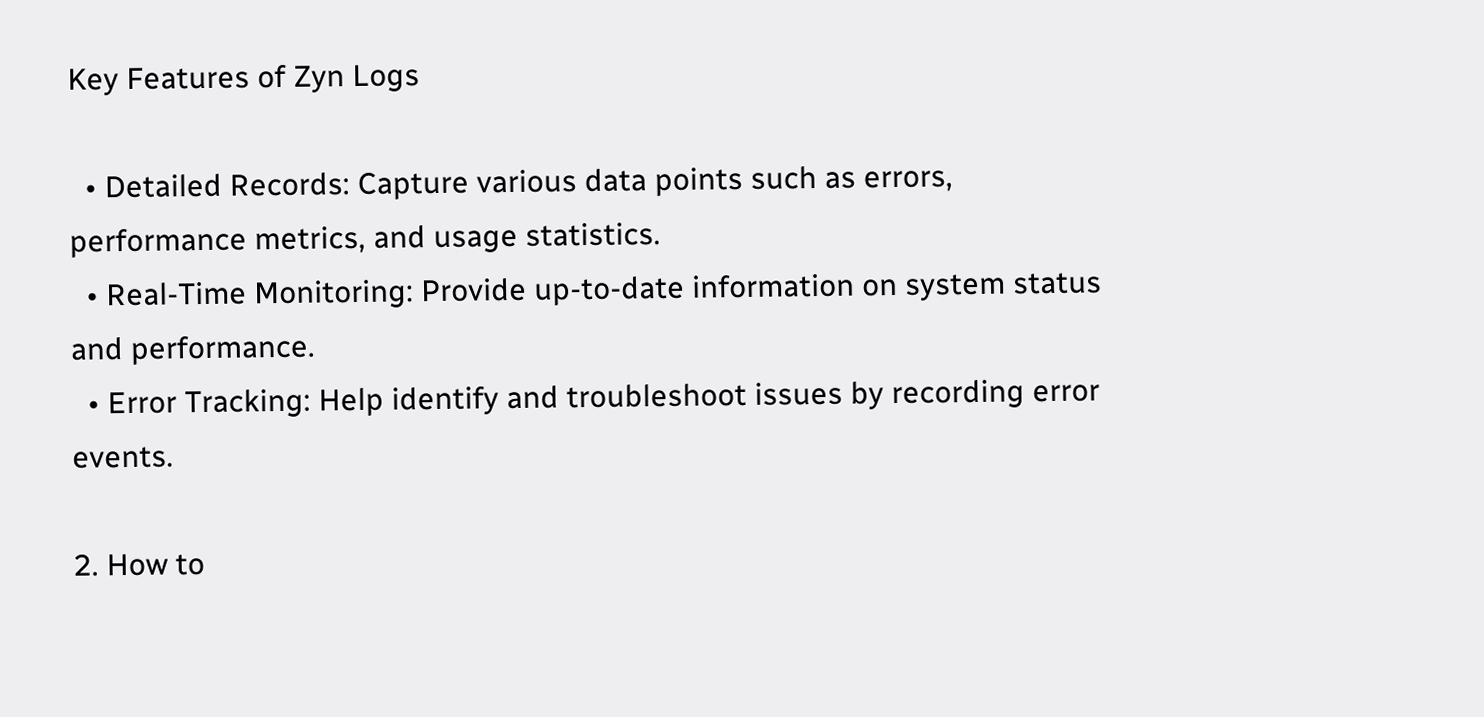Key Features of Zyn Logs

  • Detailed Records: Capture various data points such as errors, performance metrics, and usage statistics.
  • Real-Time Monitoring: Provide up-to-date information on system status and performance.
  • Error Tracking: Help identify and troubleshoot issues by recording error events.

2. How to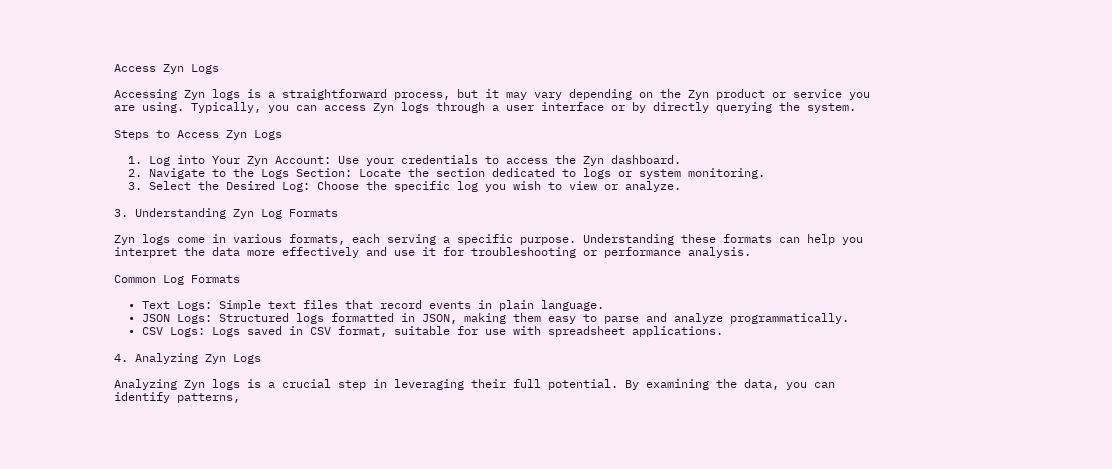Access Zyn Logs

Accessing Zyn logs is a straightforward process, but it may vary depending on the Zyn product or service you are using. Typically, you can access Zyn logs through a user interface or by directly querying the system.

Steps to Access Zyn Logs

  1. Log into Your Zyn Account: Use your credentials to access the Zyn dashboard.
  2. Navigate to the Logs Section: Locate the section dedicated to logs or system monitoring.
  3. Select the Desired Log: Choose the specific log you wish to view or analyze.

3. Understanding Zyn Log Formats

Zyn logs come in various formats, each serving a specific purpose. Understanding these formats can help you interpret the data more effectively and use it for troubleshooting or performance analysis.

Common Log Formats

  • Text Logs: Simple text files that record events in plain language.
  • JSON Logs: Structured logs formatted in JSON, making them easy to parse and analyze programmatically.
  • CSV Logs: Logs saved in CSV format, suitable for use with spreadsheet applications.

4. Analyzing Zyn Logs

Analyzing Zyn logs is a crucial step in leveraging their full potential. By examining the data, you can identify patterns,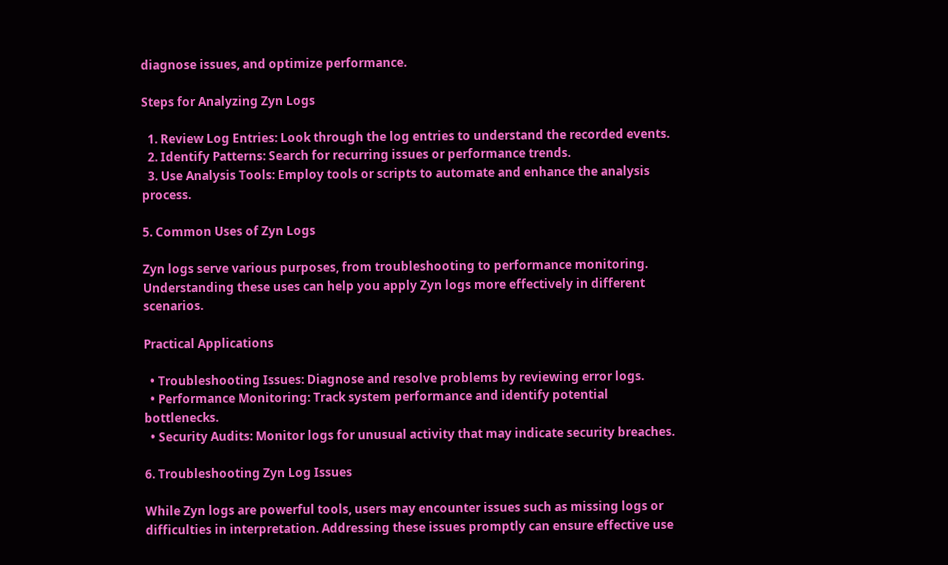diagnose issues, and optimize performance.

Steps for Analyzing Zyn Logs

  1. Review Log Entries: Look through the log entries to understand the recorded events.
  2. Identify Patterns: Search for recurring issues or performance trends.
  3. Use Analysis Tools: Employ tools or scripts to automate and enhance the analysis process.

5. Common Uses of Zyn Logs

Zyn logs serve various purposes, from troubleshooting to performance monitoring. Understanding these uses can help you apply Zyn logs more effectively in different scenarios.

Practical Applications

  • Troubleshooting Issues: Diagnose and resolve problems by reviewing error logs.
  • Performance Monitoring: Track system performance and identify potential bottlenecks.
  • Security Audits: Monitor logs for unusual activity that may indicate security breaches.

6. Troubleshooting Zyn Log Issues

While Zyn logs are powerful tools, users may encounter issues such as missing logs or difficulties in interpretation. Addressing these issues promptly can ensure effective use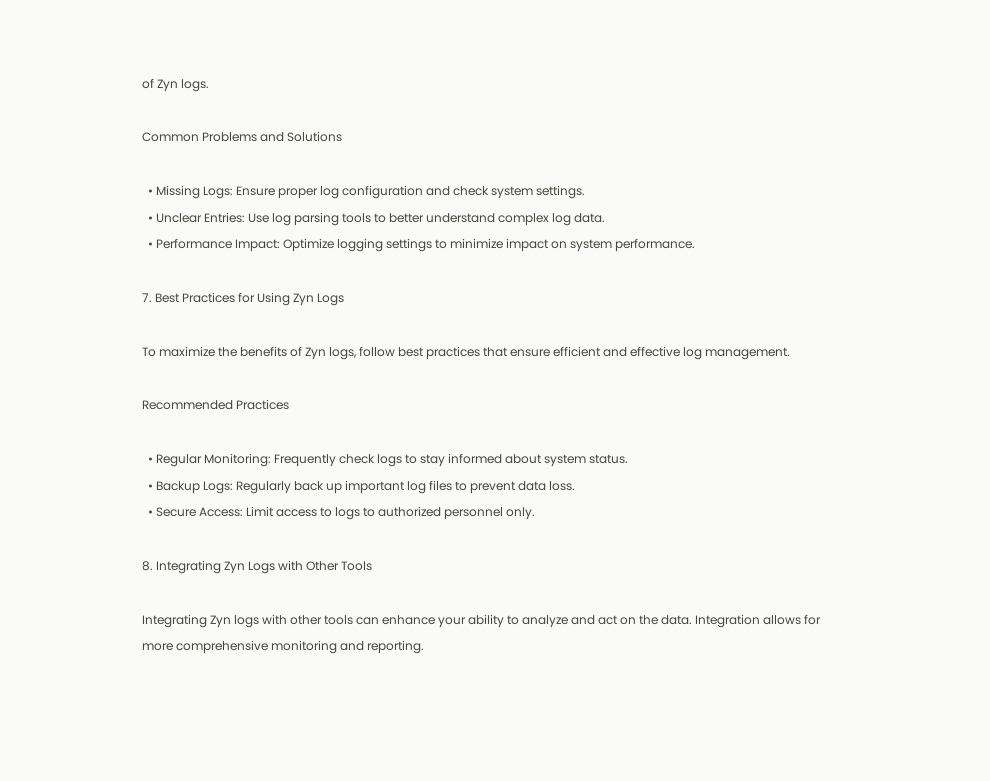of Zyn logs.

Common Problems and Solutions

  • Missing Logs: Ensure proper log configuration and check system settings.
  • Unclear Entries: Use log parsing tools to better understand complex log data.
  • Performance Impact: Optimize logging settings to minimize impact on system performance.

7. Best Practices for Using Zyn Logs

To maximize the benefits of Zyn logs, follow best practices that ensure efficient and effective log management.

Recommended Practices

  • Regular Monitoring: Frequently check logs to stay informed about system status.
  • Backup Logs: Regularly back up important log files to prevent data loss.
  • Secure Access: Limit access to logs to authorized personnel only.

8. Integrating Zyn Logs with Other Tools

Integrating Zyn logs with other tools can enhance your ability to analyze and act on the data. Integration allows for more comprehensive monitoring and reporting.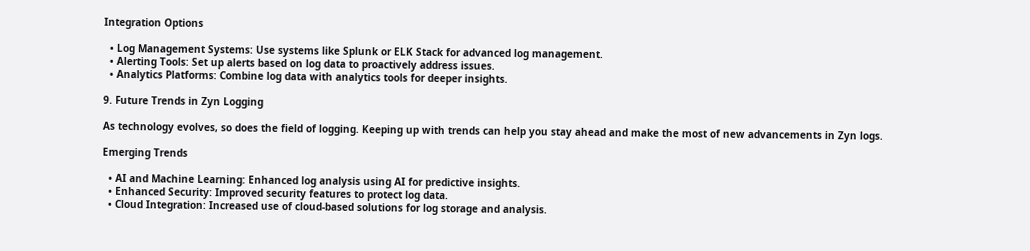Integration Options

  • Log Management Systems: Use systems like Splunk or ELK Stack for advanced log management.
  • Alerting Tools: Set up alerts based on log data to proactively address issues.
  • Analytics Platforms: Combine log data with analytics tools for deeper insights.

9. Future Trends in Zyn Logging

As technology evolves, so does the field of logging. Keeping up with trends can help you stay ahead and make the most of new advancements in Zyn logs.

Emerging Trends

  • AI and Machine Learning: Enhanced log analysis using AI for predictive insights.
  • Enhanced Security: Improved security features to protect log data.
  • Cloud Integration: Increased use of cloud-based solutions for log storage and analysis.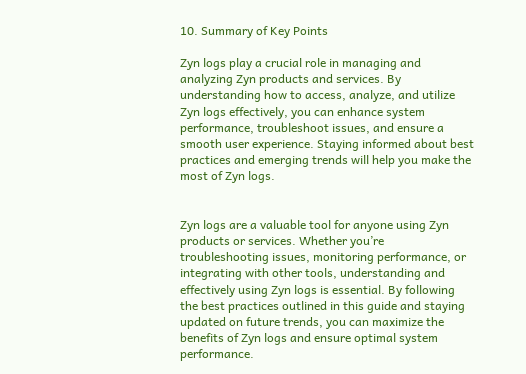10. Summary of Key Points

Zyn logs play a crucial role in managing and analyzing Zyn products and services. By understanding how to access, analyze, and utilize Zyn logs effectively, you can enhance system performance, troubleshoot issues, and ensure a smooth user experience. Staying informed about best practices and emerging trends will help you make the most of Zyn logs.


Zyn logs are a valuable tool for anyone using Zyn products or services. Whether you’re troubleshooting issues, monitoring performance, or integrating with other tools, understanding and effectively using Zyn logs is essential. By following the best practices outlined in this guide and staying updated on future trends, you can maximize the benefits of Zyn logs and ensure optimal system performance.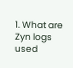1. What are Zyn logs used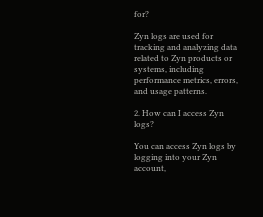for?

Zyn logs are used for tracking and analyzing data related to Zyn products or systems, including performance metrics, errors, and usage patterns.

2. How can I access Zyn logs?

You can access Zyn logs by logging into your Zyn account,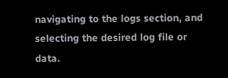navigating to the logs section, and selecting the desired log file or data.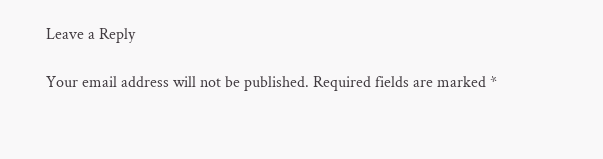Leave a Reply

Your email address will not be published. Required fields are marked *